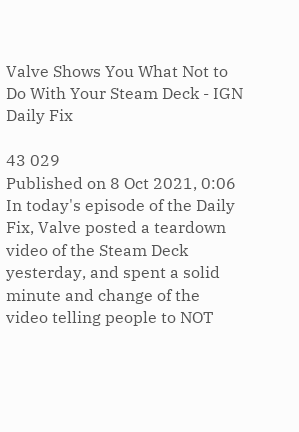Valve Shows You What Not to Do With Your Steam Deck - IGN Daily Fix

43 029
Published on 8 Oct 2021, 0:06
In today's episode of the Daily Fix, Valve posted a teardown video of the Steam Deck yesterday, and spent a solid minute and change of the video telling people to NOT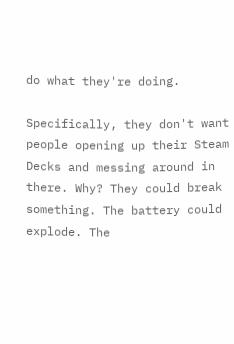do what they're doing.

Specifically, they don't want people opening up their Steam Decks and messing around in there. Why? They could break something. The battery could explode. The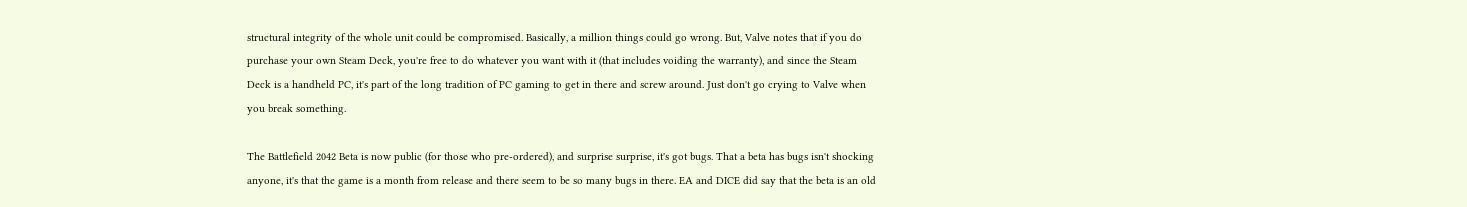structural integrity of the whole unit could be compromised. Basically, a million things could go wrong. But, Valve notes that if you do purchase your own Steam Deck, you're free to do whatever you want with it (that includes voiding the warranty), and since the Steam Deck is a handheld PC, it's part of the long tradition of PC gaming to get in there and screw around. Just don't go crying to Valve when you break something.

The Battlefield 2042 Beta is now public (for those who pre-ordered), and surprise surprise, it's got bugs. That a beta has bugs isn't shocking anyone, it's that the game is a month from release and there seem to be so many bugs in there. EA and DICE did say that the beta is an old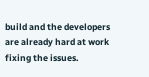build and the developers are already hard at work fixing the issues.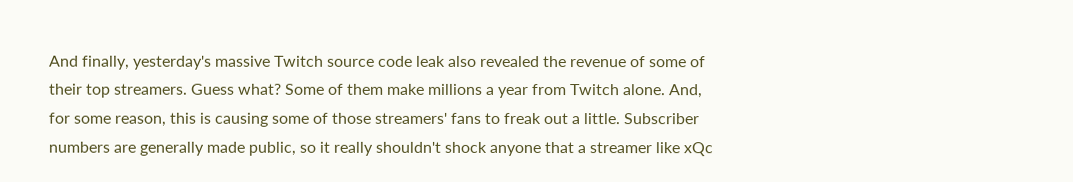And finally, yesterday's massive Twitch source code leak also revealed the revenue of some of their top streamers. Guess what? Some of them make millions a year from Twitch alone. And, for some reason, this is causing some of those streamers' fans to freak out a little. Subscriber numbers are generally made public, so it really shouldn't shock anyone that a streamer like xQc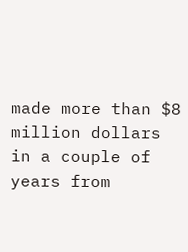made more than $8 million dollars in a couple of years from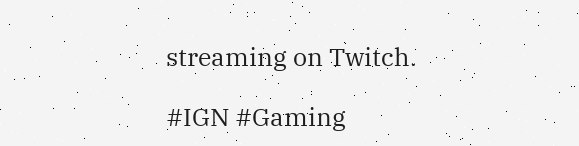streaming on Twitch.

#IGN #Gaming